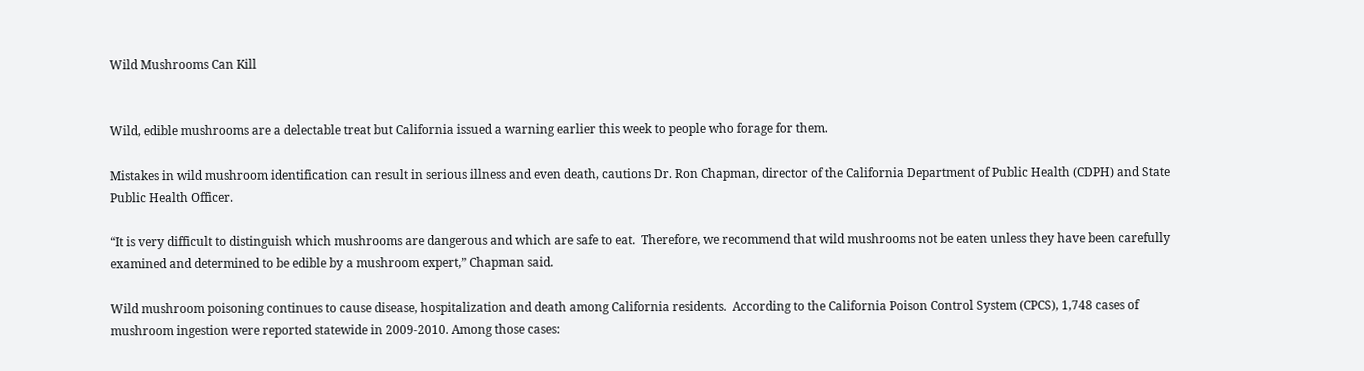Wild Mushrooms Can Kill


Wild, edible mushrooms are a delectable treat but California issued a warning earlier this week to people who forage for them.

Mistakes in wild mushroom identification can result in serious illness and even death, cautions Dr. Ron Chapman, director of the California Department of Public Health (CDPH) and State Public Health Officer.

“It is very difficult to distinguish which mushrooms are dangerous and which are safe to eat.  Therefore, we recommend that wild mushrooms not be eaten unless they have been carefully examined and determined to be edible by a mushroom expert,” Chapman said.

Wild mushroom poisoning continues to cause disease, hospitalization and death among California residents.  According to the California Poison Control System (CPCS), 1,748 cases of mushroom ingestion were reported statewide in 2009-2010. Among those cases: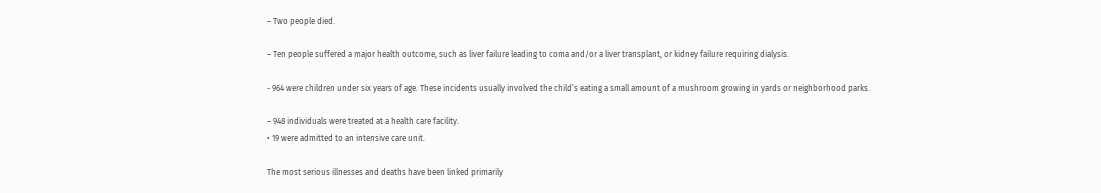– Two people died.

– Ten people suffered a major health outcome, such as liver failure leading to coma and/or a liver transplant, or kidney failure requiring dialysis.

- 964 were children under six years of age. These incidents usually involved the child’s eating a small amount of a mushroom growing in yards or neighborhood parks.

– 948 individuals were treated at a health care facility.
• 19 were admitted to an intensive care unit.

The most serious illnesses and deaths have been linked primarily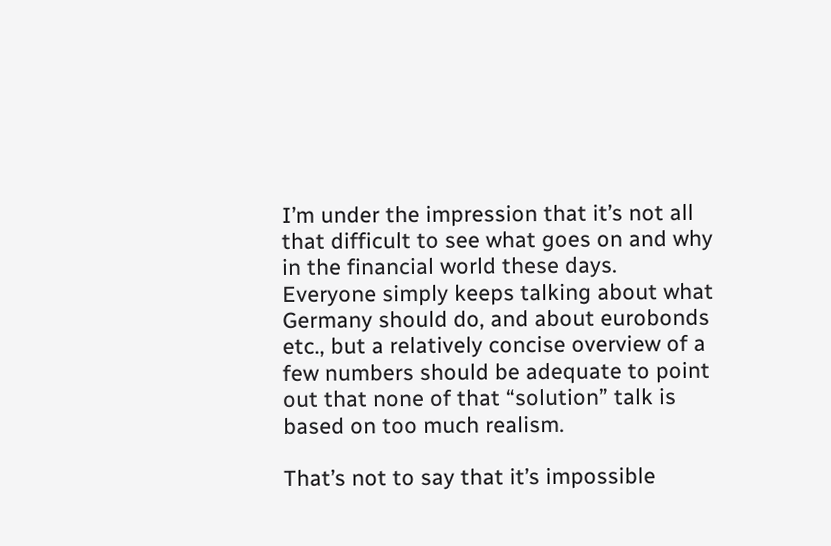I’m under the impression that it’s not all that difficult to see what goes on and why in the financial world these days. Everyone simply keeps talking about what Germany should do, and about eurobonds etc., but a relatively concise overview of a few numbers should be adequate to point out that none of that “solution” talk is based on too much realism.

That’s not to say that it’s impossible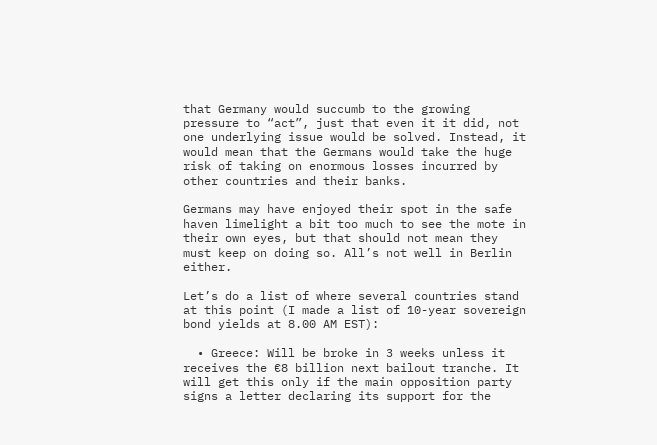that Germany would succumb to the growing pressure to “act”, just that even it it did, not one underlying issue would be solved. Instead, it would mean that the Germans would take the huge risk of taking on enormous losses incurred by other countries and their banks.

Germans may have enjoyed their spot in the safe haven limelight a bit too much to see the mote in their own eyes, but that should not mean they must keep on doing so. All’s not well in Berlin either.

Let’s do a list of where several countries stand at this point (I made a list of 10-year sovereign bond yields at 8.00 AM EST):

  • Greece: Will be broke in 3 weeks unless it receives the €8 billion next bailout tranche. It will get this only if the main opposition party signs a letter declaring its support for the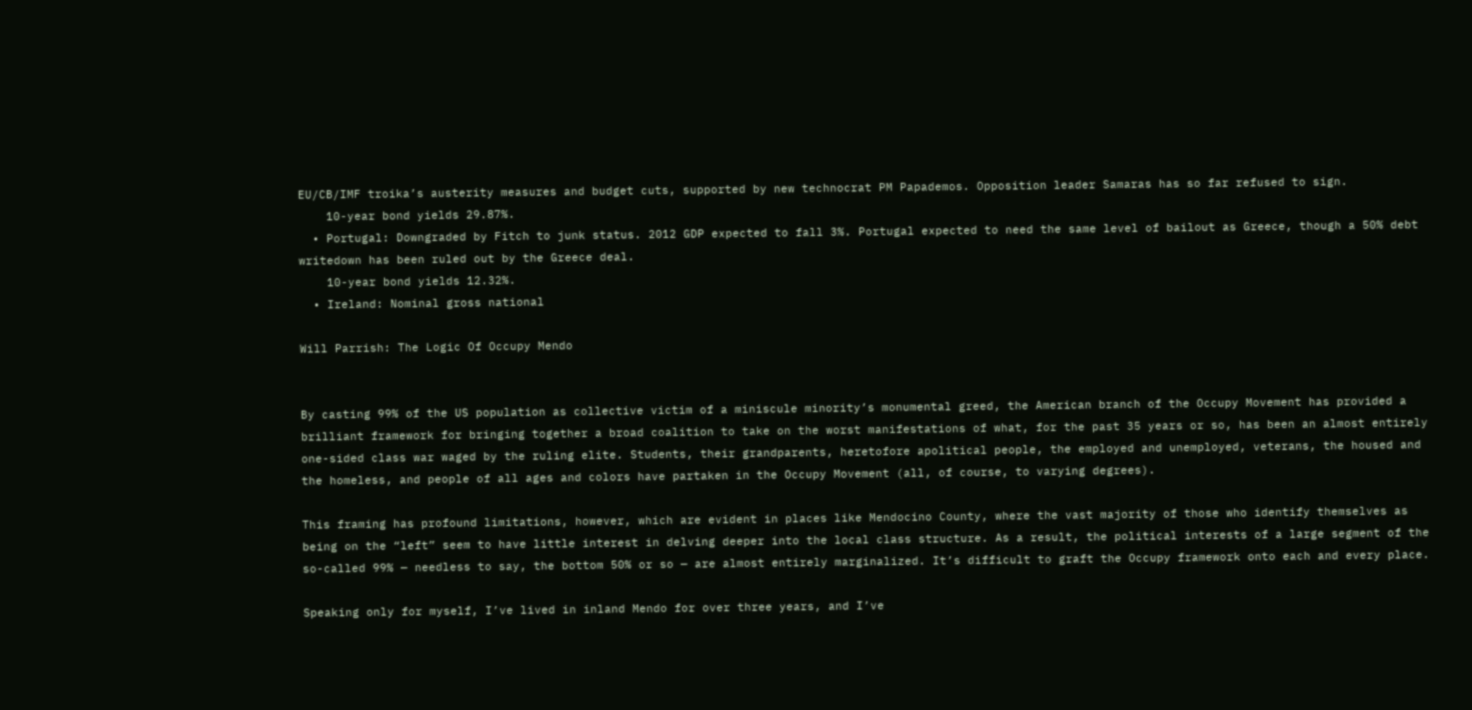EU/CB/IMF troika’s austerity measures and budget cuts, supported by new technocrat PM Papademos. Opposition leader Samaras has so far refused to sign.
    10-year bond yields 29.87%.
  • Portugal: Downgraded by Fitch to junk status. 2012 GDP expected to fall 3%. Portugal expected to need the same level of bailout as Greece, though a 50% debt writedown has been ruled out by the Greece deal.
    10-year bond yields 12.32%.
  • Ireland: Nominal gross national

Will Parrish: The Logic Of Occupy Mendo


By casting 99% of the US population as collective victim of a miniscule minority’s monumental greed, the American branch of the Occupy Movement has provided a brilliant framework for bringing together a broad coalition to take on the worst manifestations of what, for the past 35 years or so, has been an almost entirely one-sided class war waged by the ruling elite. Students, their grandparents, heretofore apolitical people, the employed and unemployed, veterans, the housed and the homeless, and people of all ages and colors have partaken in the Occupy Movement (all, of course, to varying degrees).

This framing has profound limitations, however, which are evident in places like Mendocino County, where the vast majority of those who identify themselves as being on the “left” seem to have little interest in delving deeper into the local class structure. As a result, the political interests of a large segment of the so-called 99% — needless to say, the bottom 50% or so — are almost entirely marginalized. It’s difficult to graft the Occupy framework onto each and every place.

Speaking only for myself, I’ve lived in inland Mendo for over three years, and I’ve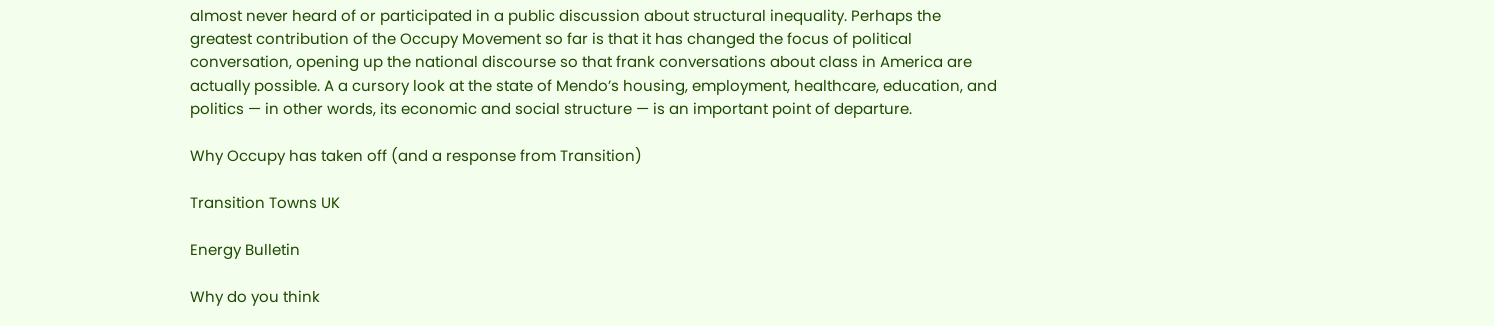almost never heard of or participated in a public discussion about structural inequality. Perhaps the greatest contribution of the Occupy Movement so far is that it has changed the focus of political conversation, opening up the national discourse so that frank conversations about class in America are actually possible. A a cursory look at the state of Mendo’s housing, employment, healthcare, education, and politics — in other words, its economic and social structure — is an important point of departure.

Why Occupy has taken off (and a response from Transition)

Transition Towns UK

Energy Bulletin

Why do you think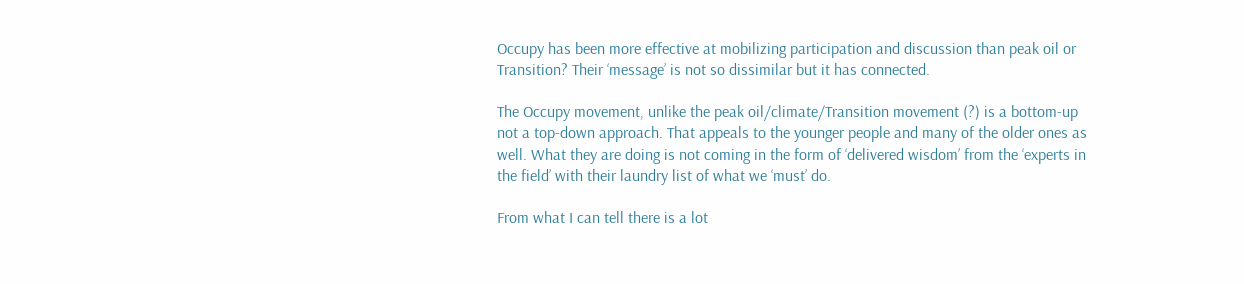Occupy has been more effective at mobilizing participation and discussion than peak oil or Transition? Their ‘message’ is not so dissimilar but it has connected.

The Occupy movement, unlike the peak oil/climate/Transition movement (?) is a bottom-up not a top-down approach. That appeals to the younger people and many of the older ones as well. What they are doing is not coming in the form of ‘delivered wisdom’ from the ‘experts in the field’ with their laundry list of what we ‘must’ do.

From what I can tell there is a lot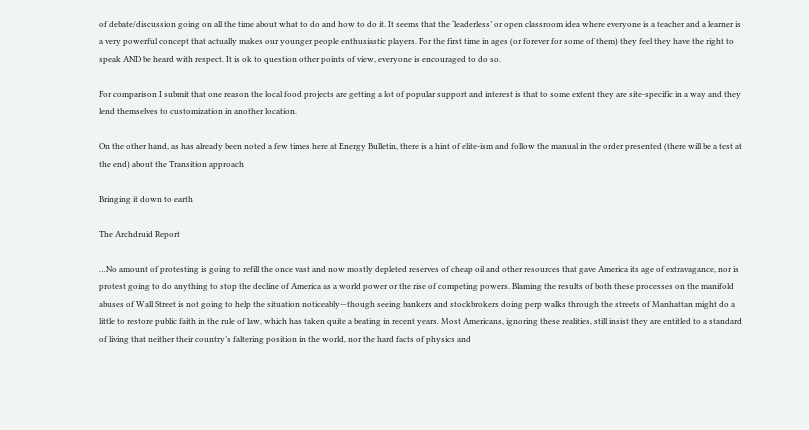of debate/discussion going on all the time about what to do and how to do it. It seems that the ‘leaderless’ or open classroom idea where everyone is a teacher and a learner is a very powerful concept that actually makes our younger people enthusiastic players. For the first time in ages (or forever for some of them) they feel they have the right to speak AND be heard with respect. It is ok to question other points of view, everyone is encouraged to do so.

For comparison I submit that one reason the local food projects are getting a lot of popular support and interest is that to some extent they are site-specific in a way and they lend themselves to customization in another location.

On the other hand, as has already been noted a few times here at Energy Bulletin, there is a hint of elite-ism and follow the manual in the order presented (there will be a test at the end) about the Transition approach

Bringing it down to earth

The Archdruid Report

…No amount of protesting is going to refill the once vast and now mostly depleted reserves of cheap oil and other resources that gave America its age of extravagance, nor is protest going to do anything to stop the decline of America as a world power or the rise of competing powers. Blaming the results of both these processes on the manifold abuses of Wall Street is not going to help the situation noticeably—though seeing bankers and stockbrokers doing perp walks through the streets of Manhattan might do a little to restore public faith in the rule of law, which has taken quite a beating in recent years. Most Americans, ignoring these realities, still insist they are entitled to a standard of living that neither their country’s faltering position in the world, nor the hard facts of physics and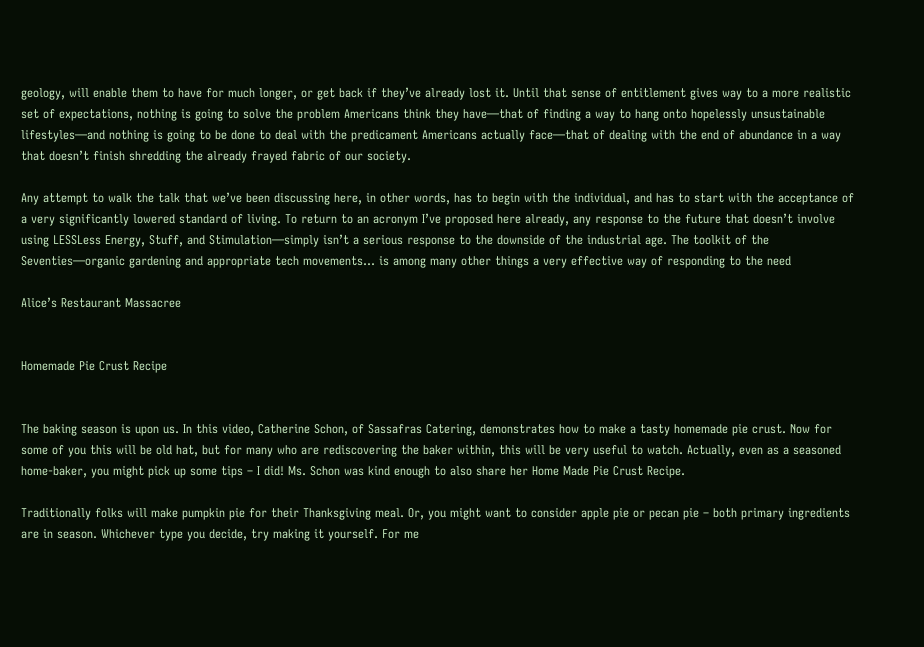geology, will enable them to have for much longer, or get back if they’ve already lost it. Until that sense of entitlement gives way to a more realistic set of expectations, nothing is going to solve the problem Americans think they have—that of finding a way to hang onto hopelessly unsustainable lifestyles—and nothing is going to be done to deal with the predicament Americans actually face—that of dealing with the end of abundance in a way that doesn’t finish shredding the already frayed fabric of our society.

Any attempt to walk the talk that we’ve been discussing here, in other words, has to begin with the individual, and has to start with the acceptance of a very significantly lowered standard of living. To return to an acronym I’ve proposed here already, any response to the future that doesn’t involve using LESSLess Energy, Stuff, and Stimulation—simply isn’t a serious response to the downside of the industrial age. The toolkit of the Seventies—organic gardening and appropriate tech movements… is among many other things a very effective way of responding to the need

Alice’s Restaurant Massacree


Homemade Pie Crust Recipe


The baking season is upon us. In this video, Catherine Schon, of Sassafras Catering, demonstrates how to make a tasty homemade pie crust. Now for some of you this will be old hat, but for many who are rediscovering the baker within, this will be very useful to watch. Actually, even as a seasoned home-baker, you might pick up some tips – I did! Ms. Schon was kind enough to also share her Home Made Pie Crust Recipe.

Traditionally folks will make pumpkin pie for their Thanksgiving meal. Or, you might want to consider apple pie or pecan pie – both primary ingredients are in season. Whichever type you decide, try making it yourself. For me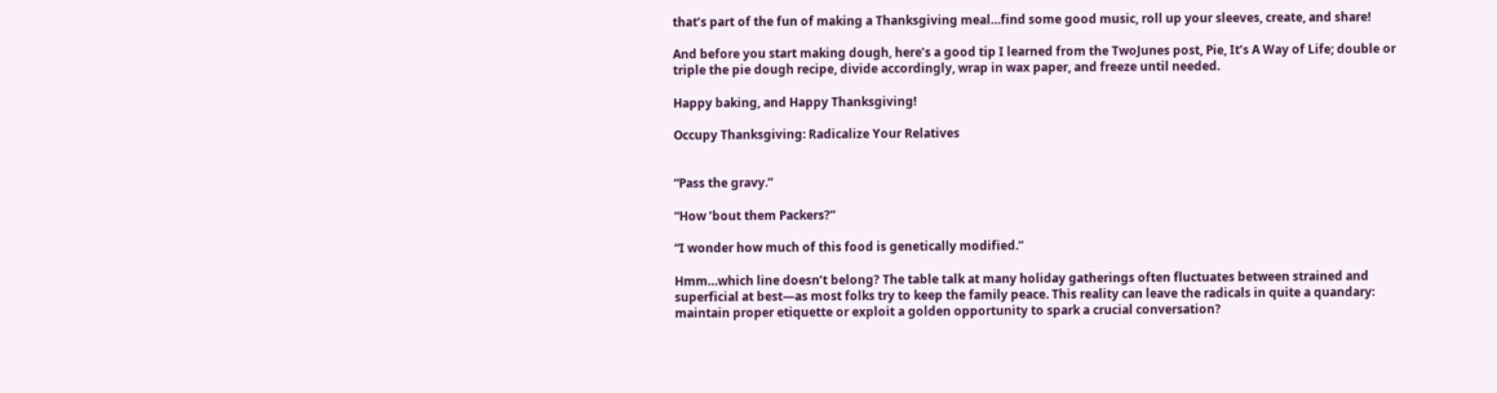that’s part of the fun of making a Thanksgiving meal…find some good music, roll up your sleeves, create, and share!

And before you start making dough, here’s a good tip I learned from the TwoJunes post, Pie, It’s A Way of Life; double or triple the pie dough recipe, divide accordingly, wrap in wax paper, and freeze until needed.

Happy baking, and Happy Thanksgiving!

Occupy Thanksgiving: Radicalize Your Relatives


“Pass the gravy.”

“How ’bout them Packers?”

“I wonder how much of this food is genetically modified.”

Hmm…which line doesn’t belong? The table talk at many holiday gatherings often fluctuates between strained and superficial at best—as most folks try to keep the family peace. This reality can leave the radicals in quite a quandary: maintain proper etiquette or exploit a golden opportunity to spark a crucial conversation?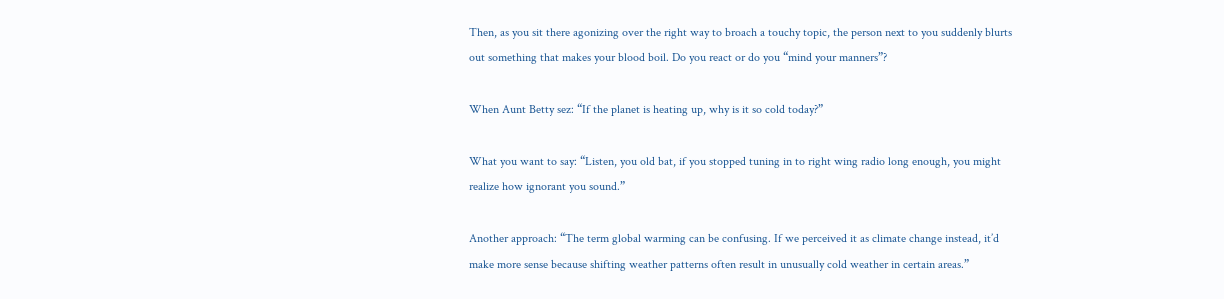Then, as you sit there agonizing over the right way to broach a touchy topic, the person next to you suddenly blurts out something that makes your blood boil. Do you react or do you “mind your manners”?

When Aunt Betty sez: “If the planet is heating up, why is it so cold today?”

What you want to say: “Listen, you old bat, if you stopped tuning in to right wing radio long enough, you might realize how ignorant you sound.”

Another approach: “The term global warming can be confusing. If we perceived it as climate change instead, it’d make more sense because shifting weather patterns often result in unusually cold weather in certain areas.”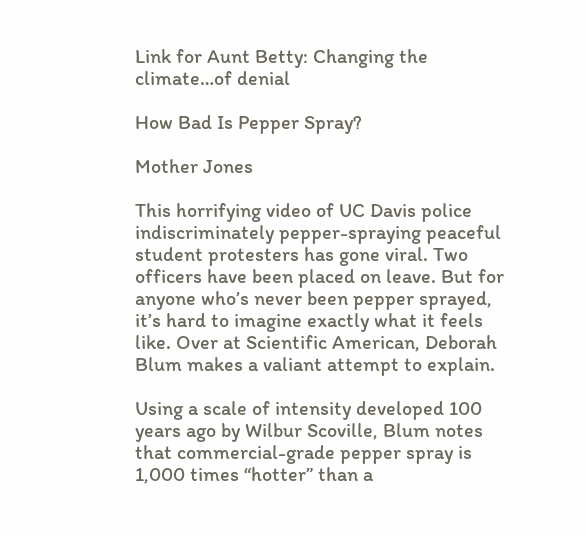Link for Aunt Betty: Changing the climate…of denial

How Bad Is Pepper Spray?

Mother Jones

This horrifying video of UC Davis police indiscriminately pepper-spraying peaceful student protesters has gone viral. Two officers have been placed on leave. But for anyone who’s never been pepper sprayed, it’s hard to imagine exactly what it feels like. Over at Scientific American, Deborah Blum makes a valiant attempt to explain.

Using a scale of intensity developed 100 years ago by Wilbur Scoville, Blum notes that commercial-grade pepper spray is 1,000 times “hotter” than a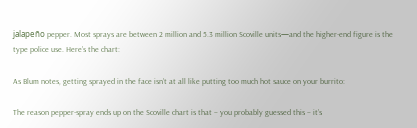jalapeño pepper. Most sprays are between 2 million and 5.3 million Scoville units—and the higher-end figure is the type police use. Here’s the chart:

As Blum notes, getting sprayed in the face isn’t at all like putting too much hot sauce on your burrito:

The reason pepper-spray ends up on the Scoville chart is that – you probably guessed this – it’s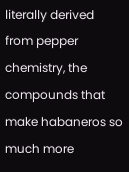literally derived from pepper chemistry, the compounds that make habaneros so much more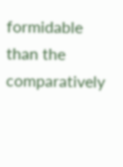formidable than the comparatively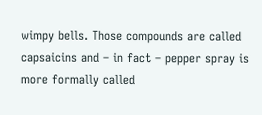wimpy bells. Those compounds are called capsaicins and – in fact – pepper spray is more formally called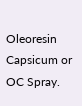Oleoresin Capsicum or OC Spray.